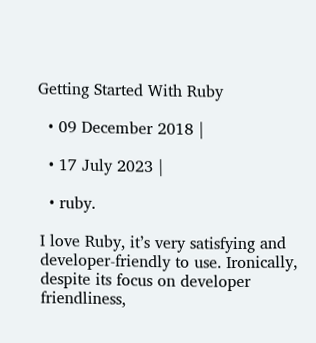Getting Started With Ruby

  • 09 December 2018 |

  • 17 July 2023 |

  • ruby.

I love Ruby, it’s very satisfying and developer-friendly to use. Ironically, despite its focus on developer friendliness,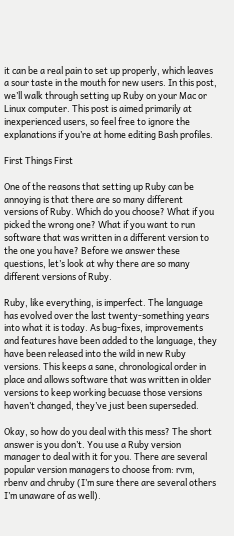it can be a real pain to set up properly, which leaves a sour taste in the mouth for new users. In this post, we’ll walk through setting up Ruby on your Mac or Linux computer. This post is aimed primarily at inexperienced users, so feel free to ignore the explanations if you’re at home editing Bash profiles.

First Things First

One of the reasons that setting up Ruby can be annoying is that there are so many different versions of Ruby. Which do you choose? What if you picked the wrong one? What if you want to run software that was written in a different version to the one you have? Before we answer these questions, let’s look at why there are so many different versions of Ruby.

Ruby, like everything, is imperfect. The language has evolved over the last twenty-something years into what it is today. As bug-fixes, improvements and features have been added to the language, they have been released into the wild in new Ruby versions. This keeps a sane, chronological order in place and allows software that was written in older versions to keep working becuase those versions haven’t changed, they’ve just been superseded.

Okay, so how do you deal with this mess? The short answer is you don’t. You use a Ruby version manager to deal with it for you. There are several popular version managers to choose from: rvm, rbenv and chruby (I’m sure there are several others I’m unaware of as well).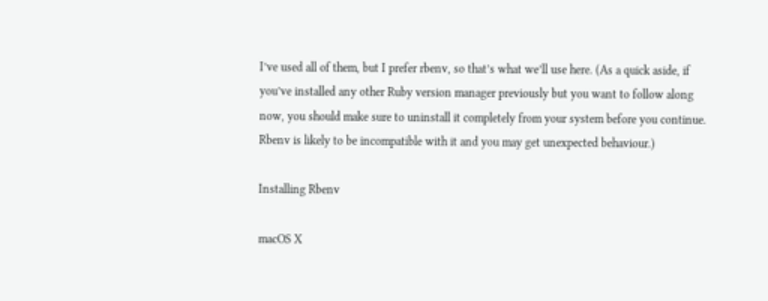I’ve used all of them, but I prefer rbenv, so that’s what we’ll use here. (As a quick aside, if you’ve installed any other Ruby version manager previously but you want to follow along now, you should make sure to uninstall it completely from your system before you continue. Rbenv is likely to be incompatible with it and you may get unexpected behaviour.)

Installing Rbenv

macOS X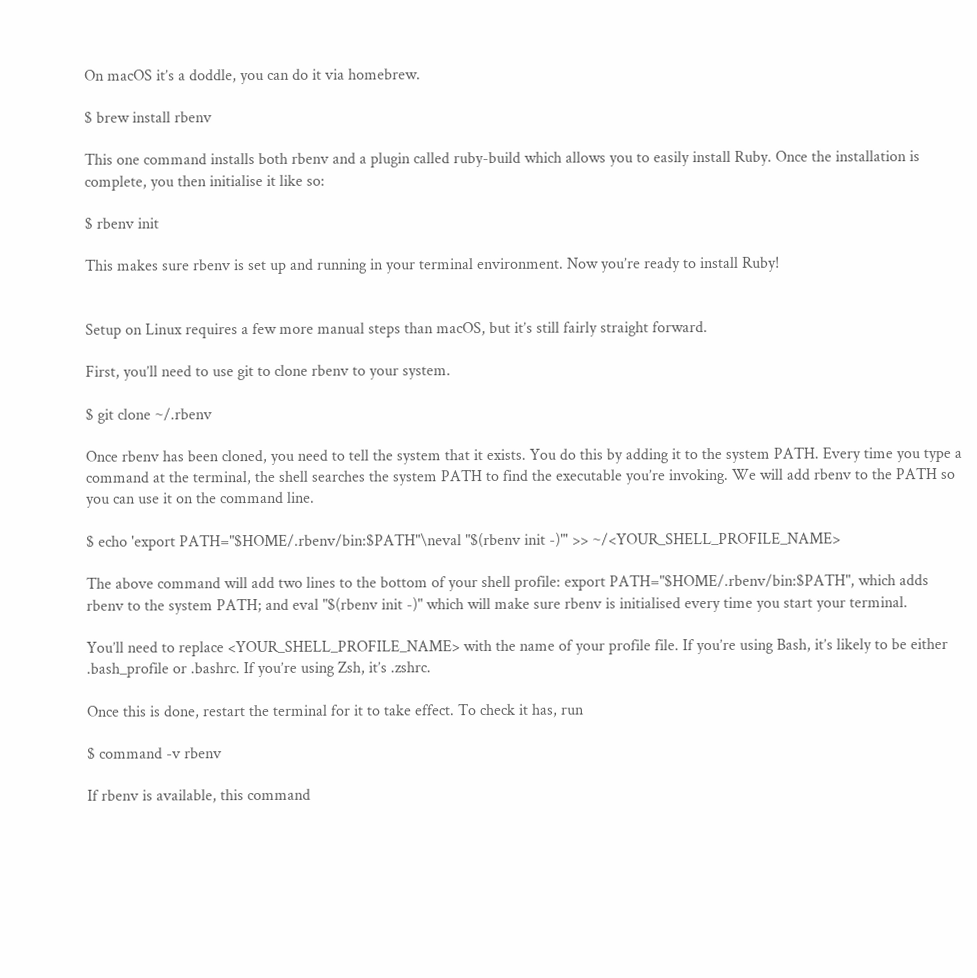On macOS it’s a doddle, you can do it via homebrew.

$ brew install rbenv

This one command installs both rbenv and a plugin called ruby-build which allows you to easily install Ruby. Once the installation is complete, you then initialise it like so:

$ rbenv init

This makes sure rbenv is set up and running in your terminal environment. Now you’re ready to install Ruby!


Setup on Linux requires a few more manual steps than macOS, but it’s still fairly straight forward.

First, you’ll need to use git to clone rbenv to your system.

$ git clone ~/.rbenv

Once rbenv has been cloned, you need to tell the system that it exists. You do this by adding it to the system PATH. Every time you type a command at the terminal, the shell searches the system PATH to find the executable you’re invoking. We will add rbenv to the PATH so you can use it on the command line.

$ echo 'export PATH="$HOME/.rbenv/bin:$PATH"\neval "$(rbenv init -)"' >> ~/<YOUR_SHELL_PROFILE_NAME>

The above command will add two lines to the bottom of your shell profile: export PATH="$HOME/.rbenv/bin:$PATH", which adds rbenv to the system PATH; and eval "$(rbenv init -)" which will make sure rbenv is initialised every time you start your terminal.

You’ll need to replace <YOUR_SHELL_PROFILE_NAME> with the name of your profile file. If you’re using Bash, it’s likely to be either .bash_profile or .bashrc. If you’re using Zsh, it’s .zshrc.

Once this is done, restart the terminal for it to take effect. To check it has, run

$ command -v rbenv

If rbenv is available, this command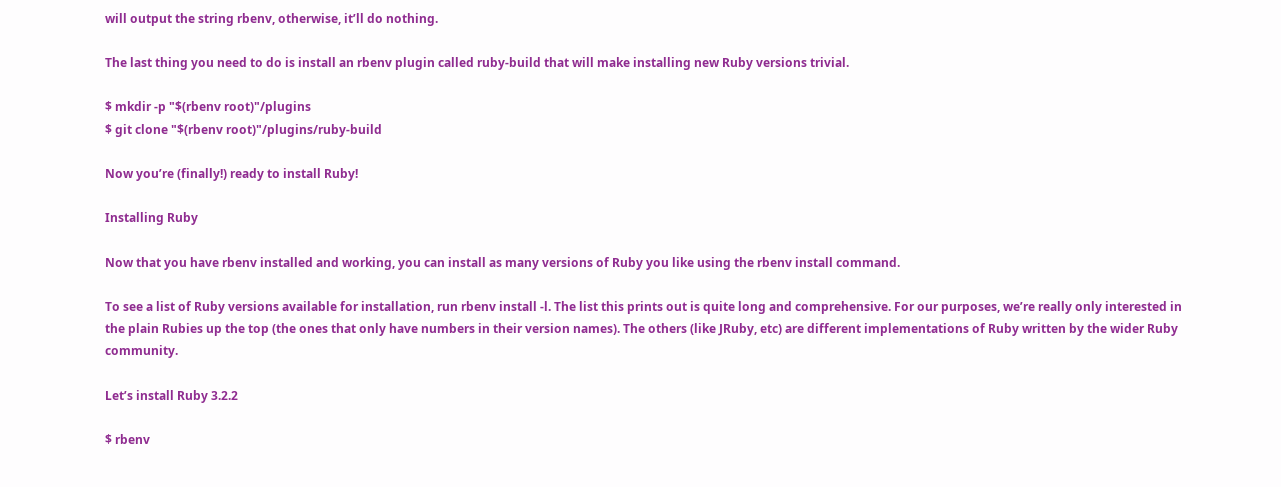will output the string rbenv, otherwise, it’ll do nothing.

The last thing you need to do is install an rbenv plugin called ruby-build that will make installing new Ruby versions trivial.

$ mkdir -p "$(rbenv root)"/plugins
$ git clone "$(rbenv root)"/plugins/ruby-build

Now you’re (finally!) ready to install Ruby!

Installing Ruby

Now that you have rbenv installed and working, you can install as many versions of Ruby you like using the rbenv install command.

To see a list of Ruby versions available for installation, run rbenv install -l. The list this prints out is quite long and comprehensive. For our purposes, we’re really only interested in the plain Rubies up the top (the ones that only have numbers in their version names). The others (like JRuby, etc) are different implementations of Ruby written by the wider Ruby community.

Let’s install Ruby 3.2.2

$ rbenv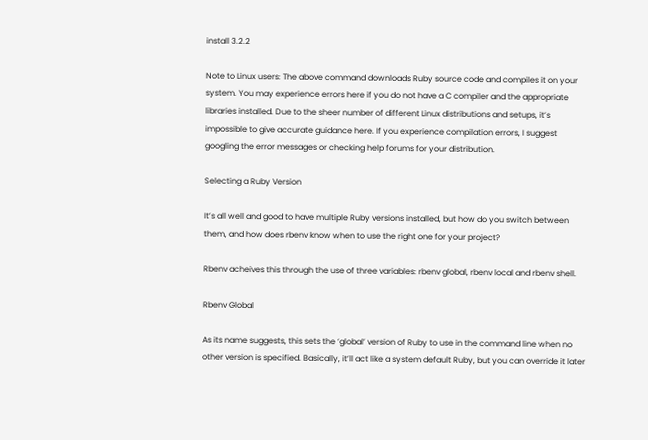install 3.2.2

Note to Linux users: The above command downloads Ruby source code and compiles it on your system. You may experience errors here if you do not have a C compiler and the appropriate libraries installed. Due to the sheer number of different Linux distributions and setups, it’s impossible to give accurate guidance here. If you experience compilation errors, I suggest googling the error messages or checking help forums for your distribution.

Selecting a Ruby Version

It’s all well and good to have multiple Ruby versions installed, but how do you switch between them, and how does rbenv know when to use the right one for your project?

Rbenv acheives this through the use of three variables: rbenv global, rbenv local and rbenv shell.

Rbenv Global

As its name suggests, this sets the ‘global’ version of Ruby to use in the command line when no other version is specified. Basically, it’ll act like a system default Ruby, but you can override it later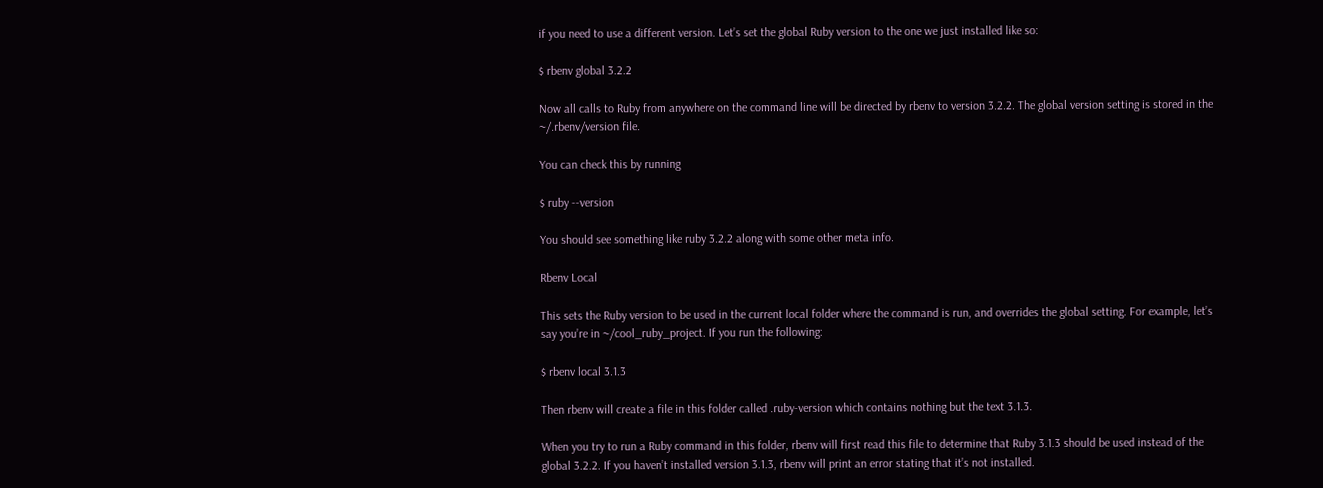if you need to use a different version. Let’s set the global Ruby version to the one we just installed like so:

$ rbenv global 3.2.2

Now all calls to Ruby from anywhere on the command line will be directed by rbenv to version 3.2.2. The global version setting is stored in the ~/.rbenv/version file.

You can check this by running

$ ruby --version

You should see something like ruby 3.2.2 along with some other meta info.

Rbenv Local

This sets the Ruby version to be used in the current local folder where the command is run, and overrides the global setting. For example, let’s say you’re in ~/cool_ruby_project. If you run the following:

$ rbenv local 3.1.3

Then rbenv will create a file in this folder called .ruby-version which contains nothing but the text 3.1.3.

When you try to run a Ruby command in this folder, rbenv will first read this file to determine that Ruby 3.1.3 should be used instead of the global 3.2.2. If you haven’t installed version 3.1.3, rbenv will print an error stating that it’s not installed.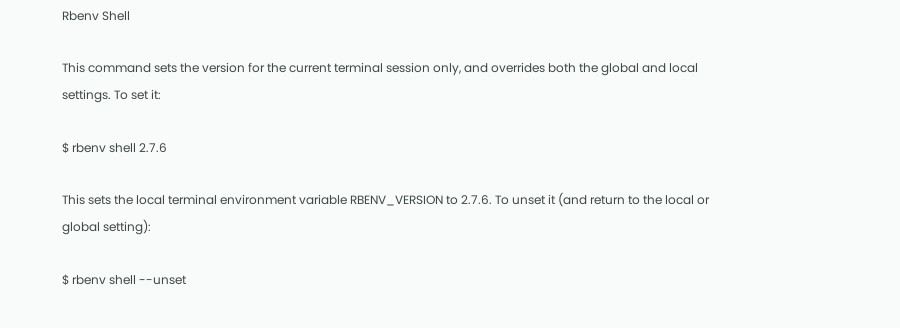Rbenv Shell

This command sets the version for the current terminal session only, and overrides both the global and local settings. To set it:

$ rbenv shell 2.7.6

This sets the local terminal environment variable RBENV_VERSION to 2.7.6. To unset it (and return to the local or global setting):

$ rbenv shell --unset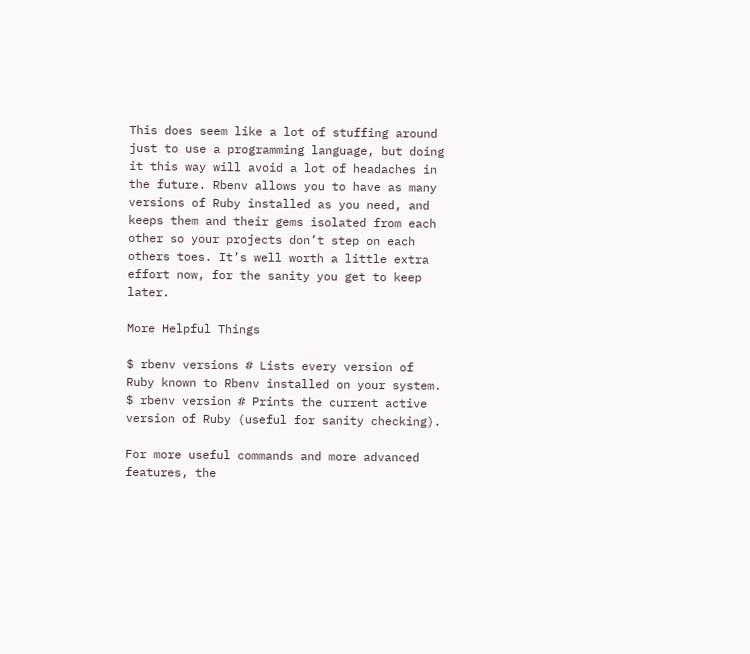This does seem like a lot of stuffing around just to use a programming language, but doing it this way will avoid a lot of headaches in the future. Rbenv allows you to have as many versions of Ruby installed as you need, and keeps them and their gems isolated from each other so your projects don’t step on each others toes. It’s well worth a little extra effort now, for the sanity you get to keep later.

More Helpful Things

$ rbenv versions # Lists every version of Ruby known to Rbenv installed on your system.
$ rbenv version # Prints the current active version of Ruby (useful for sanity checking).

For more useful commands and more advanced features, the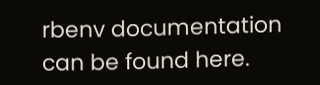rbenv documentation can be found here.